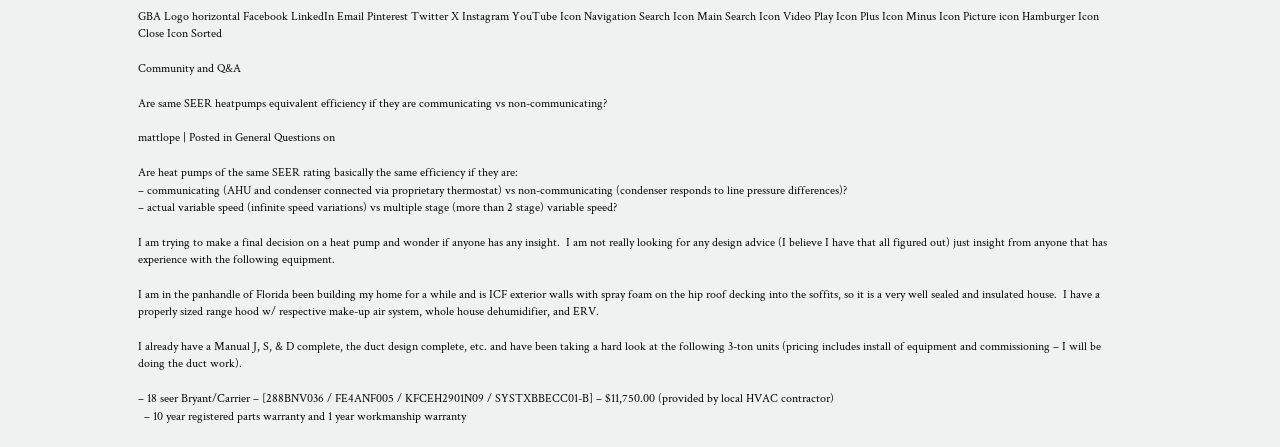GBA Logo horizontal Facebook LinkedIn Email Pinterest Twitter X Instagram YouTube Icon Navigation Search Icon Main Search Icon Video Play Icon Plus Icon Minus Icon Picture icon Hamburger Icon Close Icon Sorted

Community and Q&A

Are same SEER heatpumps equivalent efficiency if they are communicating vs non-communicating?

mattlope | Posted in General Questions on

Are heat pumps of the same SEER rating basically the same efficiency if they are:
– communicating (AHU and condenser connected via proprietary thermostat) vs non-communicating (condenser responds to line pressure differences)?
– actual variable speed (infinite speed variations) vs multiple stage (more than 2 stage) variable speed?

I am trying to make a final decision on a heat pump and wonder if anyone has any insight.  I am not really looking for any design advice (I believe I have that all figured out) just insight from anyone that has experience with the following equipment.

I am in the panhandle of Florida been building my home for a while and is ICF exterior walls with spray foam on the hip roof decking into the soffits, so it is a very well sealed and insulated house.  I have a properly sized range hood w/ respective make-up air system, whole house dehumidifier, and ERV.

I already have a Manual J, S, & D complete, the duct design complete, etc. and have been taking a hard look at the following 3-ton units (pricing includes install of equipment and commissioning – I will be doing the duct work).

– 18 seer Bryant/Carrier – [288BNV036 / FE4ANF005 / KFCEH2901N09 / SYSTXBBECC01-B] – $11,750.00 (provided by local HVAC contractor)
  – 10 year registered parts warranty and 1 year workmanship warranty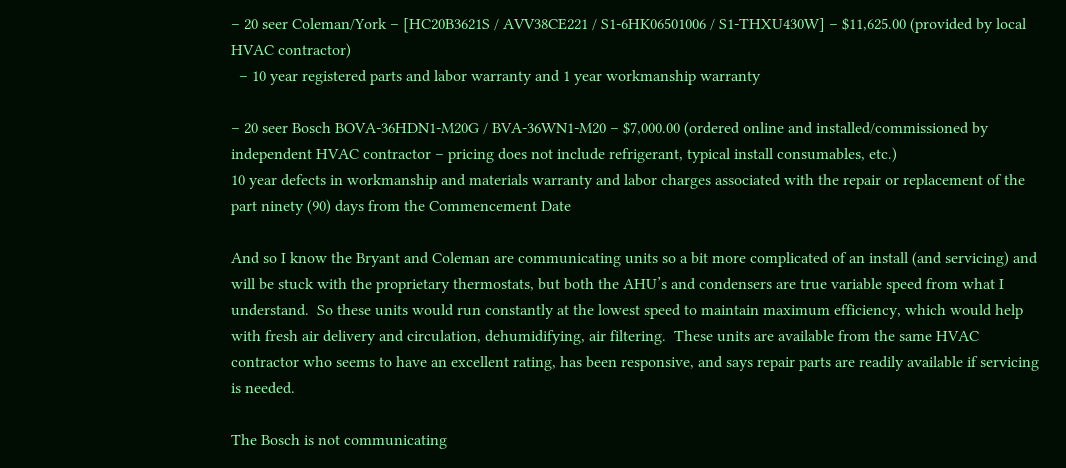– 20 seer Coleman/York – [HC20B3621S / AVV38CE221 / S1-6HK06501006 / S1-THXU430W] – $11,625.00 (provided by local HVAC contractor)
  – 10 year registered parts and labor warranty and 1 year workmanship warranty

– 20 seer Bosch BOVA-36HDN1-M20G / BVA-36WN1-M20 – $7,000.00 (ordered online and installed/commissioned by independent HVAC contractor – pricing does not include refrigerant, typical install consumables, etc.)
10 year defects in workmanship and materials warranty and labor charges associated with the repair or replacement of the part ninety (90) days from the Commencement Date

And so I know the Bryant and Coleman are communicating units so a bit more complicated of an install (and servicing) and will be stuck with the proprietary thermostats, but both the AHU’s and condensers are true variable speed from what I understand.  So these units would run constantly at the lowest speed to maintain maximum efficiency, which would help with fresh air delivery and circulation, dehumidifying, air filtering.  These units are available from the same HVAC contractor who seems to have an excellent rating, has been responsive, and says repair parts are readily available if servicing is needed.

The Bosch is not communicating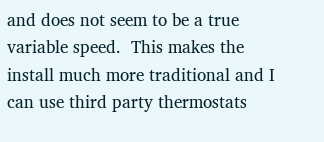and does not seem to be a true variable speed.  This makes the install much more traditional and I can use third party thermostats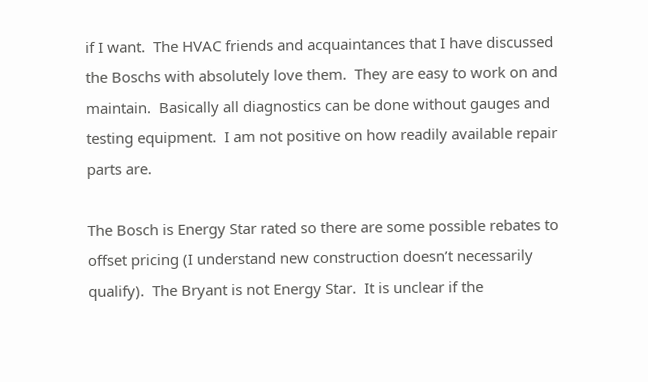if I want.  The HVAC friends and acquaintances that I have discussed the Boschs with absolutely love them.  They are easy to work on and maintain.  Basically all diagnostics can be done without gauges and testing equipment.  I am not positive on how readily available repair parts are.

The Bosch is Energy Star rated so there are some possible rebates to offset pricing (I understand new construction doesn’t necessarily qualify).  The Bryant is not Energy Star.  It is unclear if the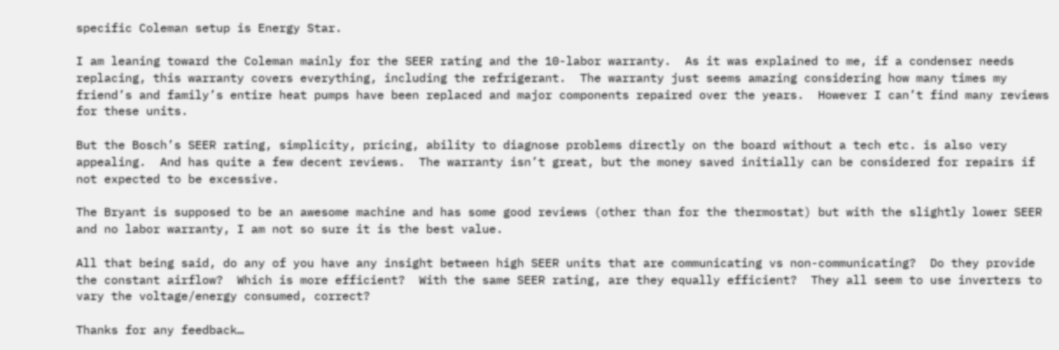specific Coleman setup is Energy Star.

I am leaning toward the Coleman mainly for the SEER rating and the 10-labor warranty.  As it was explained to me, if a condenser needs replacing, this warranty covers everything, including the refrigerant.  The warranty just seems amazing considering how many times my friend’s and family’s entire heat pumps have been replaced and major components repaired over the years.  However I can’t find many reviews for these units.

But the Bosch’s SEER rating, simplicity, pricing, ability to diagnose problems directly on the board without a tech etc. is also very appealing.  And has quite a few decent reviews.  The warranty isn’t great, but the money saved initially can be considered for repairs if not expected to be excessive.

The Bryant is supposed to be an awesome machine and has some good reviews (other than for the thermostat) but with the slightly lower SEER and no labor warranty, I am not so sure it is the best value.

All that being said, do any of you have any insight between high SEER units that are communicating vs non-communicating?  Do they provide the constant airflow?  Which is more efficient?  With the same SEER rating, are they equally efficient?  They all seem to use inverters to vary the voltage/energy consumed, correct?

Thanks for any feedback…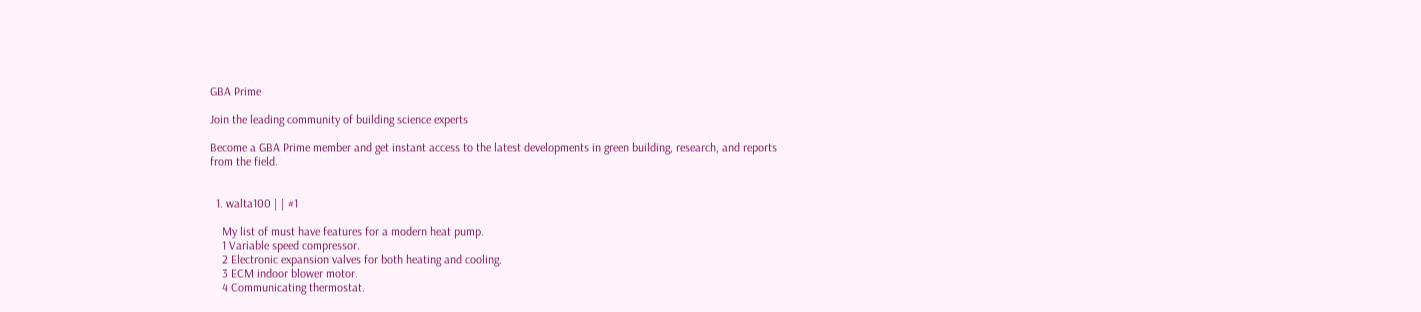GBA Prime

Join the leading community of building science experts

Become a GBA Prime member and get instant access to the latest developments in green building, research, and reports from the field.


  1. walta100 | | #1

    My list of must have features for a modern heat pump.
    1 Variable speed compressor.
    2 Electronic expansion valves for both heating and cooling.
    3 ECM indoor blower motor.
    4 Communicating thermostat.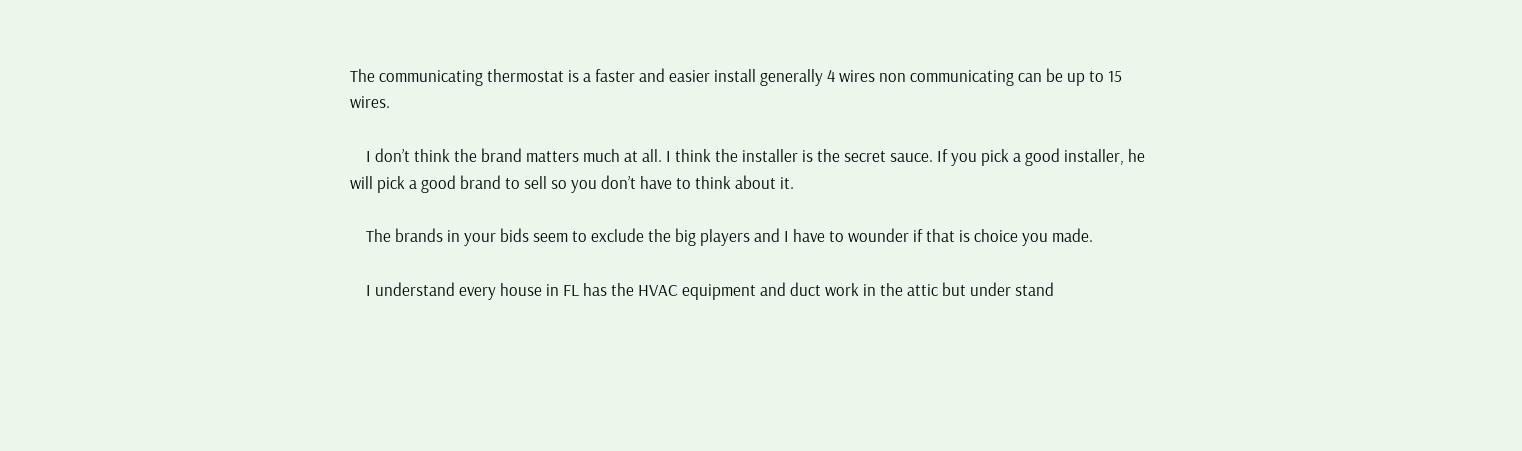The communicating thermostat is a faster and easier install generally 4 wires non communicating can be up to 15 wires.

    I don’t think the brand matters much at all. I think the installer is the secret sauce. If you pick a good installer, he will pick a good brand to sell so you don’t have to think about it.

    The brands in your bids seem to exclude the big players and I have to wounder if that is choice you made.

    I understand every house in FL has the HVAC equipment and duct work in the attic but under stand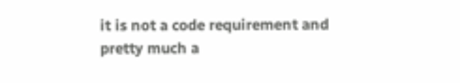it is not a code requirement and pretty much a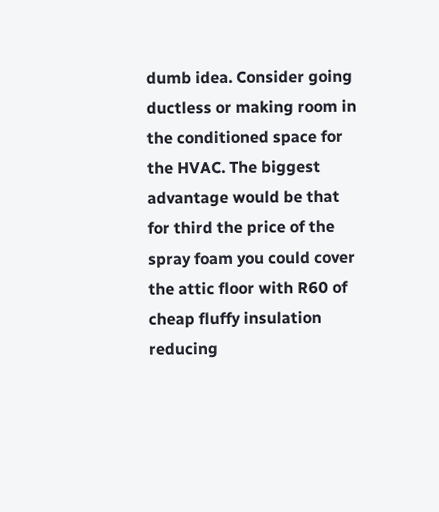dumb idea. Consider going ductless or making room in the conditioned space for the HVAC. The biggest advantage would be that for third the price of the spray foam you could cover the attic floor with R60 of cheap fluffy insulation reducing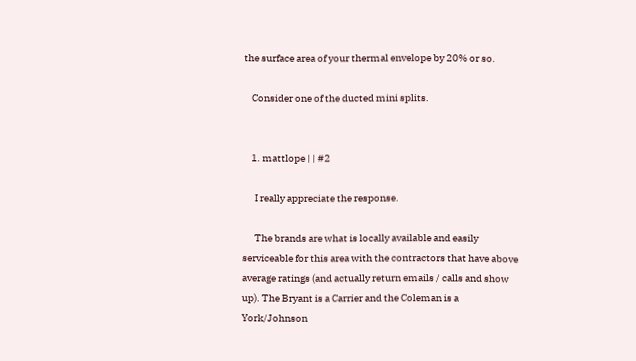the surface area of your thermal envelope by 20% or so.

    Consider one of the ducted mini splits.


    1. mattlope | | #2

      I really appreciate the response.

      The brands are what is locally available and easily serviceable for this area with the contractors that have above average ratings (and actually return emails / calls and show up). The Bryant is a Carrier and the Coleman is a York/Johnson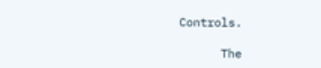Controls.

      The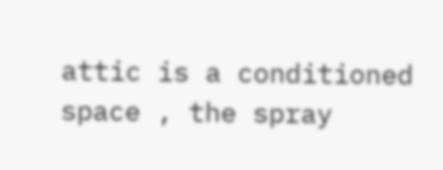attic is a conditioned space , the spray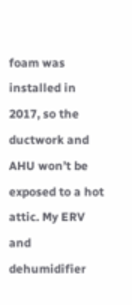foam was installed in 2017, so the ductwork and AHU won’t be exposed to a hot attic. My ERV and dehumidifier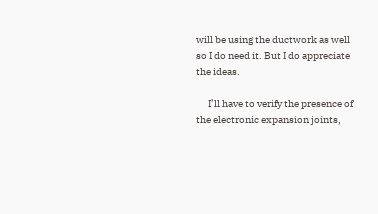will be using the ductwork as well so I do need it. But I do appreciate the ideas.

      I’ll have to verify the presence of the electronic expansion joints,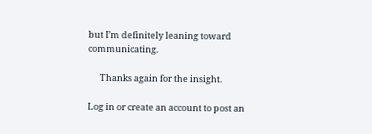but I’m definitely leaning toward communicating.

      Thanks again for the insight.

Log in or create an account to post an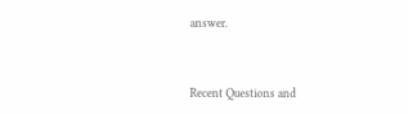answer.


Recent Questions and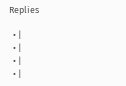Replies

  • |
  • |
  • |
  • |